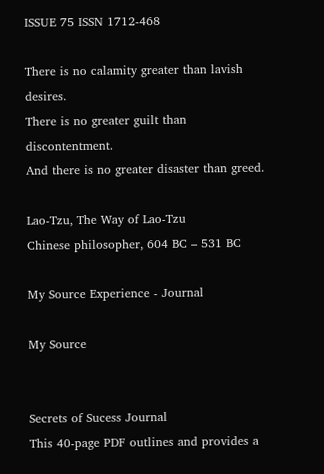ISSUE 75 ISSN 1712-468

There is no calamity greater than lavish desires.
There is no greater guilt than discontentment.
And there is no greater disaster than greed.

Lao-Tzu, The Way of Lao-Tzu
Chinese philosopher, 604 BC – 531 BC

My Source Experience - Journal

My Source


Secrets of Sucess Journal
This 40-page PDF outlines and provides a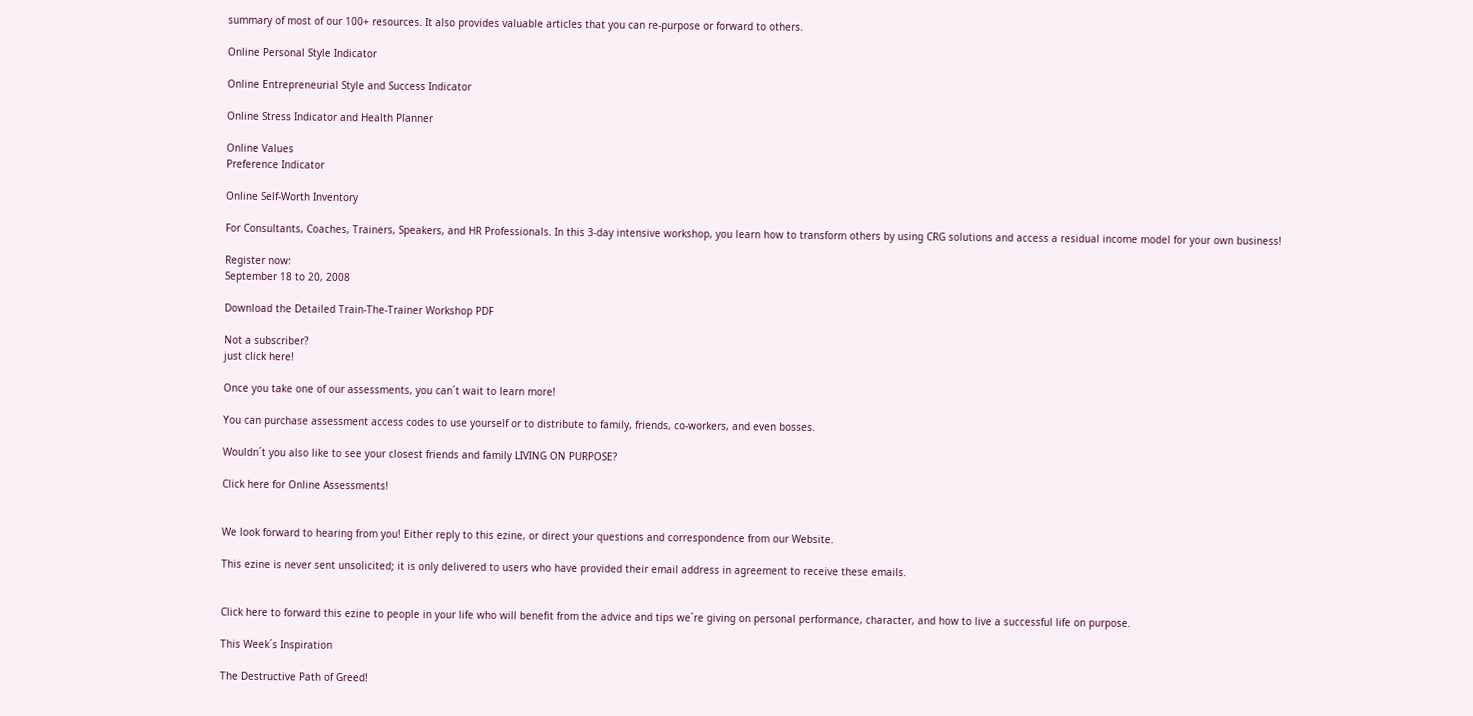summary of most of our 100+ resources. It also provides valuable articles that you can re-purpose or forward to others.

Online Personal Style Indicator

Online Entrepreneurial Style and Success Indicator

Online Stress Indicator and Health Planner

Online Values
Preference Indicator

Online Self-Worth Inventory

For Consultants, Coaches, Trainers, Speakers, and HR Professionals. In this 3-day intensive workshop, you learn how to transform others by using CRG solutions and access a residual income model for your own business!

Register now:
September 18 to 20, 2008

Download the Detailed Train-The-Trainer Workshop PDF

Not a subscriber?
just click here!

Once you take one of our assessments, you can´t wait to learn more!

You can purchase assessment access codes to use yourself or to distribute to family, friends, co-workers, and even bosses.

Wouldn´t you also like to see your closest friends and family LIVING ON PURPOSE?

Click here for Online Assessments!


We look forward to hearing from you! Either reply to this ezine, or direct your questions and correspondence from our Website.

This ezine is never sent unsolicited; it is only delivered to users who have provided their email address in agreement to receive these emails.


Click here to forward this ezine to people in your life who will benefit from the advice and tips we´re giving on personal performance, character, and how to live a successful life on purpose.

This Week´s Inspiration

The Destructive Path of Greed!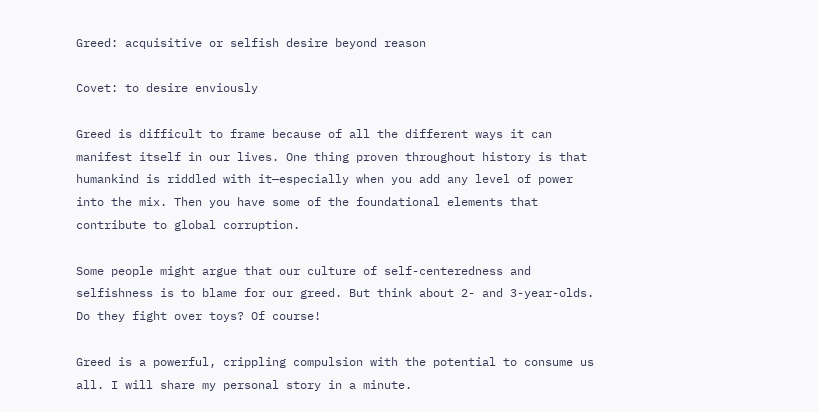Greed: acquisitive or selfish desire beyond reason

Covet: to desire enviously

Greed is difficult to frame because of all the different ways it can manifest itself in our lives. One thing proven throughout history is that humankind is riddled with it—especially when you add any level of power into the mix. Then you have some of the foundational elements that contribute to global corruption.

Some people might argue that our culture of self-centeredness and selfishness is to blame for our greed. But think about 2- and 3-year-olds. Do they fight over toys? Of course!

Greed is a powerful, crippling compulsion with the potential to consume us all. I will share my personal story in a minute.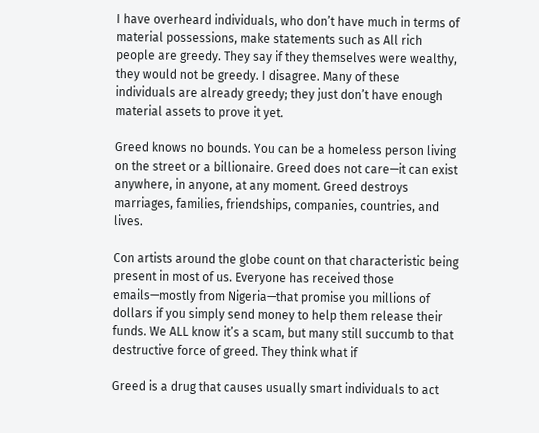I have overheard individuals, who don’t have much in terms of material possessions, make statements such as All rich people are greedy. They say if they themselves were wealthy, they would not be greedy. I disagree. Many of these individuals are already greedy; they just don’t have enough material assets to prove it yet.

Greed knows no bounds. You can be a homeless person living on the street or a billionaire. Greed does not care—it can exist anywhere, in anyone, at any moment. Greed destroys marriages, families, friendships, companies, countries, and lives.

Con artists around the globe count on that characteristic being present in most of us. Everyone has received those emails—mostly from Nigeria—that promise you millions of dollars if you simply send money to help them release their funds. We ALL know it’s a scam, but many still succumb to that destructive force of greed. They think what if

Greed is a drug that causes usually smart individuals to act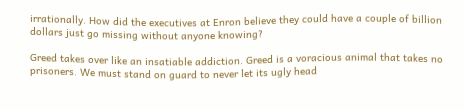irrationally. How did the executives at Enron believe they could have a couple of billion dollars just go missing without anyone knowing?

Greed takes over like an insatiable addiction. Greed is a voracious animal that takes no prisoners. We must stand on guard to never let its ugly head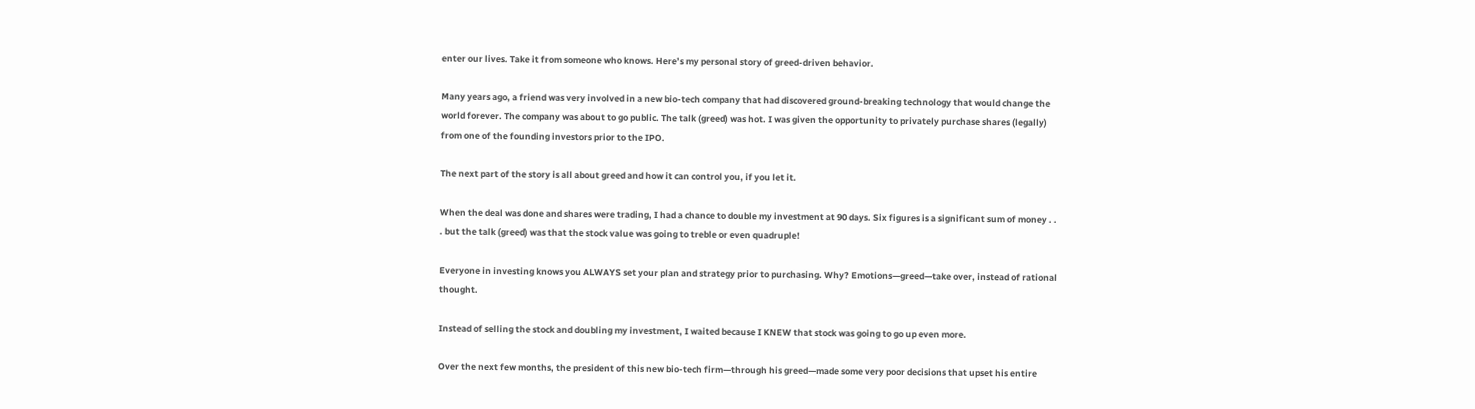enter our lives. Take it from someone who knows. Here’s my personal story of greed-driven behavior.

Many years ago, a friend was very involved in a new bio-tech company that had discovered ground-breaking technology that would change the world forever. The company was about to go public. The talk (greed) was hot. I was given the opportunity to privately purchase shares (legally) from one of the founding investors prior to the IPO.

The next part of the story is all about greed and how it can control you, if you let it.

When the deal was done and shares were trading, I had a chance to double my investment at 90 days. Six figures is a significant sum of money . . . but the talk (greed) was that the stock value was going to treble or even quadruple!

Everyone in investing knows you ALWAYS set your plan and strategy prior to purchasing. Why? Emotions—greed—take over, instead of rational thought.

Instead of selling the stock and doubling my investment, I waited because I KNEW that stock was going to go up even more.

Over the next few months, the president of this new bio-tech firm—through his greed—made some very poor decisions that upset his entire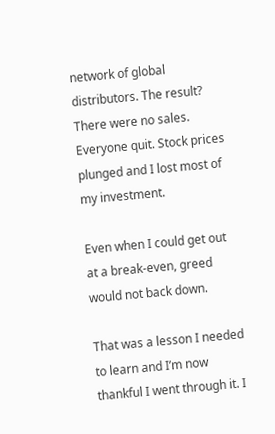network of global distributors. The result? There were no sales. Everyone quit. Stock prices plunged and I lost most of my investment.

Even when I could get out at a break-even, greed would not back down.

That was a lesson I needed to learn and I’m now thankful I went through it. I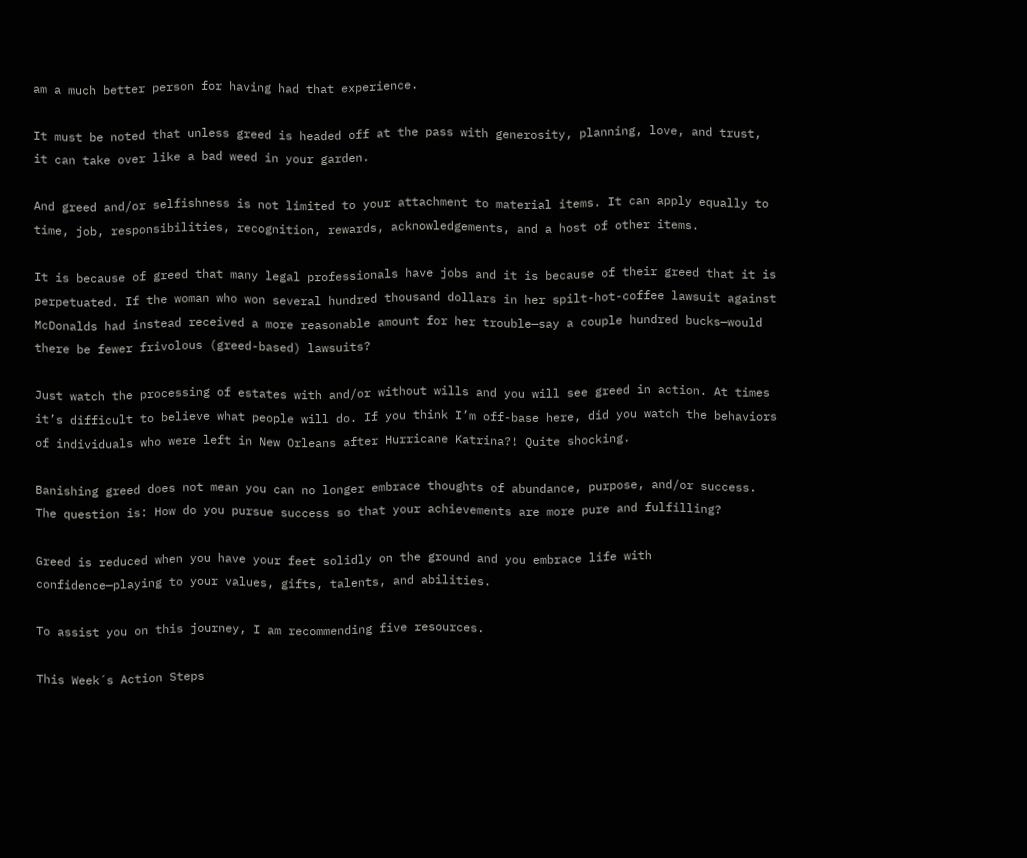am a much better person for having had that experience.

It must be noted that unless greed is headed off at the pass with generosity, planning, love, and trust, it can take over like a bad weed in your garden.

And greed and/or selfishness is not limited to your attachment to material items. It can apply equally to time, job, responsibilities, recognition, rewards, acknowledgements, and a host of other items.

It is because of greed that many legal professionals have jobs and it is because of their greed that it is perpetuated. If the woman who won several hundred thousand dollars in her spilt-hot-coffee lawsuit against McDonalds had instead received a more reasonable amount for her trouble—say a couple hundred bucks—would there be fewer frivolous (greed-based) lawsuits?

Just watch the processing of estates with and/or without wills and you will see greed in action. At times it’s difficult to believe what people will do. If you think I’m off-base here, did you watch the behaviors of individuals who were left in New Orleans after Hurricane Katrina?! Quite shocking.

Banishing greed does not mean you can no longer embrace thoughts of abundance, purpose, and/or success. The question is: How do you pursue success so that your achievements are more pure and fulfilling?

Greed is reduced when you have your feet solidly on the ground and you embrace life with confidence—playing to your values, gifts, talents, and abilities.

To assist you on this journey, I am recommending five resources.

This Week´s Action Steps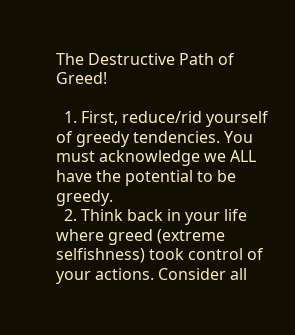The Destructive Path of Greed!

  1. First, reduce/rid yourself of greedy tendencies. You must acknowledge we ALL have the potential to be greedy.
  2. Think back in your life where greed (extreme selfishness) took control of your actions. Consider all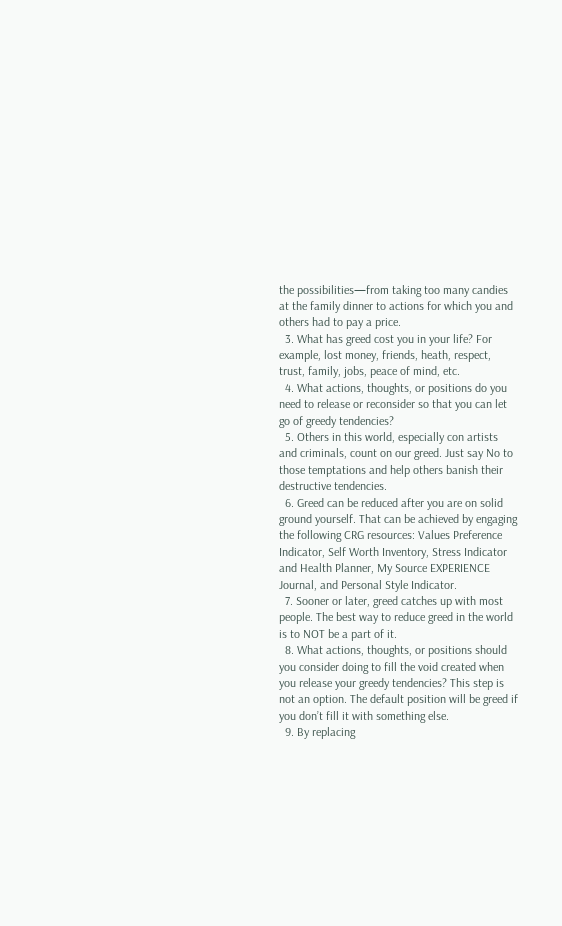the possibilities—from taking too many candies at the family dinner to actions for which you and others had to pay a price.
  3. What has greed cost you in your life? For example, lost money, friends, heath, respect, trust, family, jobs, peace of mind, etc.
  4. What actions, thoughts, or positions do you need to release or reconsider so that you can let go of greedy tendencies?
  5. Others in this world, especially con artists and criminals, count on our greed. Just say No to those temptations and help others banish their destructive tendencies.
  6. Greed can be reduced after you are on solid ground yourself. That can be achieved by engaging the following CRG resources: Values Preference Indicator, Self Worth Inventory, Stress Indicator and Health Planner, My Source EXPERIENCE Journal, and Personal Style Indicator.
  7. Sooner or later, greed catches up with most people. The best way to reduce greed in the world is to NOT be a part of it.
  8. What actions, thoughts, or positions should you consider doing to fill the void created when you release your greedy tendencies? This step is not an option. The default position will be greed if you don’t fill it with something else.
  9. By replacing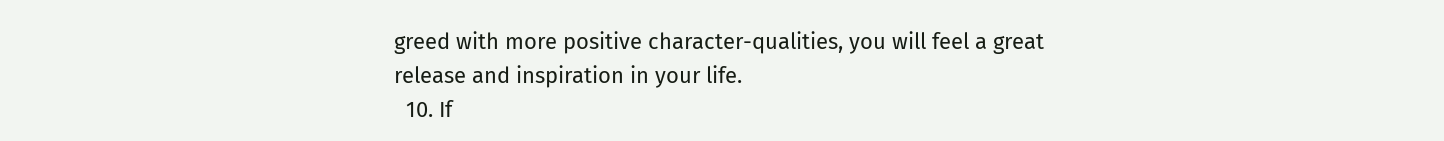greed with more positive character-qualities, you will feel a great release and inspiration in your life.
  10. If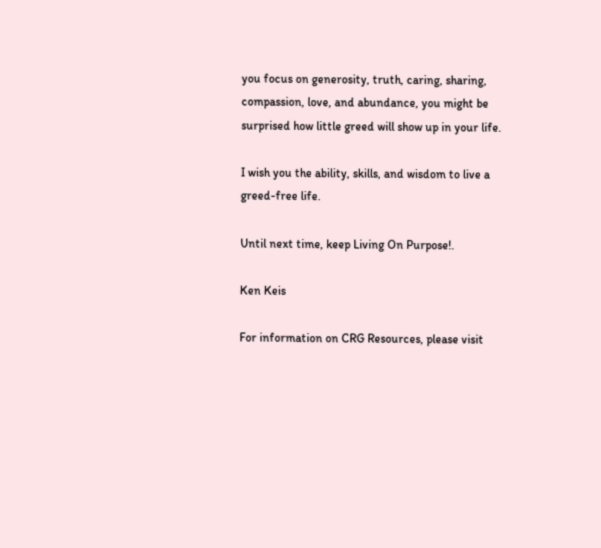you focus on generosity, truth, caring, sharing, compassion, love, and abundance, you might be surprised how little greed will show up in your life.

I wish you the ability, skills, and wisdom to live a greed-free life.

Until next time, keep Living On Purpose!.

Ken Keis

For information on CRG Resources, please visit